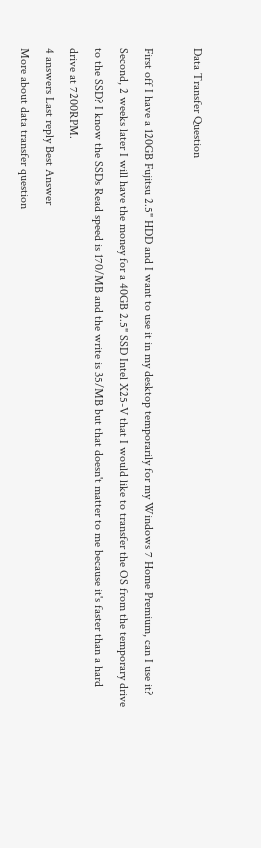Data Transfer Question

First off I have a 120GB Fujitsu 2.5" HDD and I want to use it in my desktop temporarily for my Windows 7 Home Premium, can I use it? Second, 2 weeks later I will have the money for a 40GB 2.5" SSD Intel X25-V that I would like to transfer the OS from the temporary drive to the SSD? I know the SSDs Read speed is 170/MB and the write is 35/MB but that doesn't matter to me because it's faster than a hard drive at 7200RPM.
4 answers Last reply Best Answer
More about data transfer question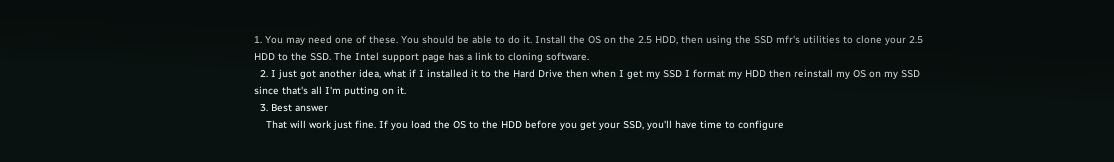1. You may need one of these. You should be able to do it. Install the OS on the 2.5 HDD, then using the SSD mfr's utilities to clone your 2.5 HDD to the SSD. The Intel support page has a link to cloning software.
  2. I just got another idea, what if I installed it to the Hard Drive then when I get my SSD I format my HDD then reinstall my OS on my SSD since that's all I'm putting on it.
  3. Best answer
    That will work just fine. If you load the OS to the HDD before you get your SSD, you'll have time to configure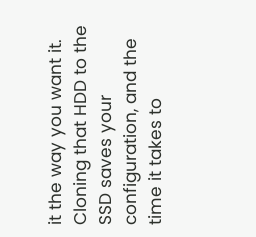it the way you want it. Cloning that HDD to the SSD saves your configuration, and the time it takes to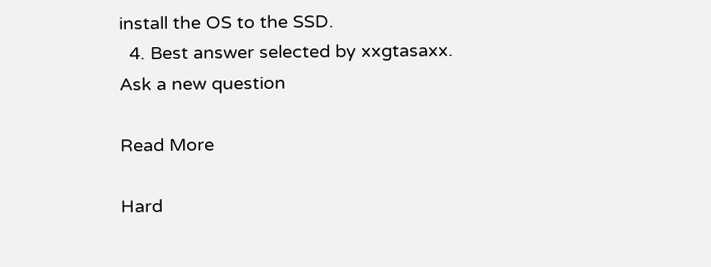install the OS to the SSD.
  4. Best answer selected by xxgtasaxx.
Ask a new question

Read More

Hard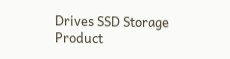Drives SSD Storage Product